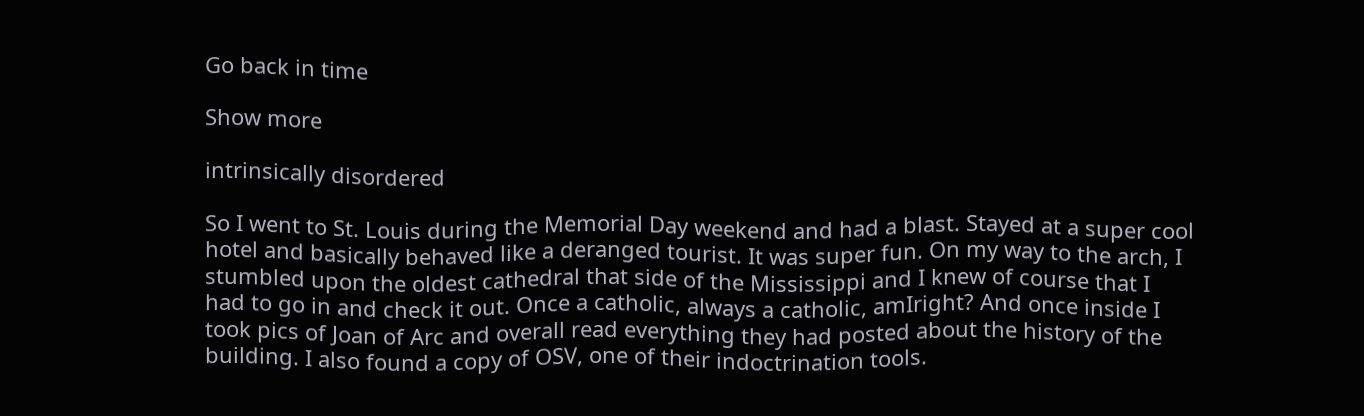Go back in time

Show more

intrinsically disordered

So I went to St. Louis during the Memorial Day weekend and had a blast. Stayed at a super cool hotel and basically behaved like a deranged tourist. It was super fun. On my way to the arch, I stumbled upon the oldest cathedral that side of the Mississippi and I knew of course that I had to go in and check it out. Once a catholic, always a catholic, amIright? And once inside I took pics of Joan of Arc and overall read everything they had posted about the history of the building. I also found a copy of OSV, one of their indoctrination tools.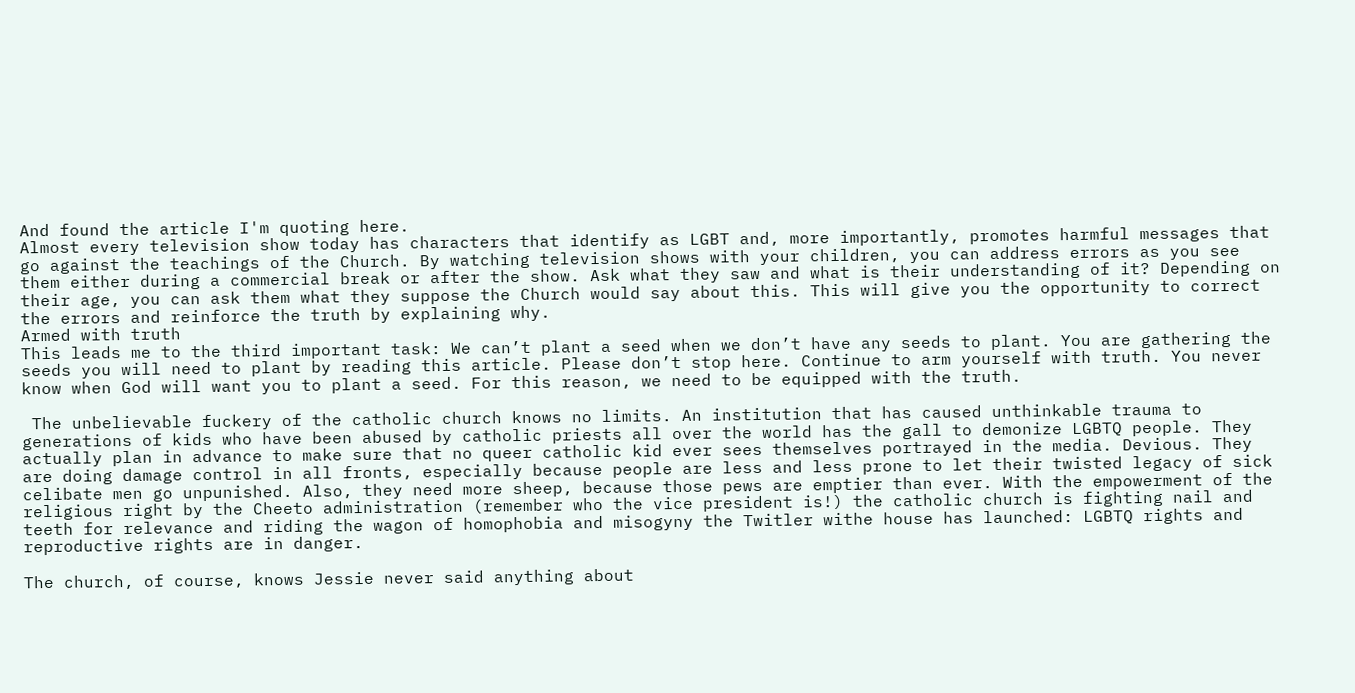And found the article I'm quoting here.
Almost every television show today has characters that identify as LGBT and, more importantly, promotes harmful messages that go against the teachings of the Church. By watching television shows with your children, you can address errors as you see them either during a commercial break or after the show. Ask what they saw and what is their understanding of it? Depending on their age, you can ask them what they suppose the Church would say about this. This will give you the opportunity to correct the errors and reinforce the truth by explaining why.
Armed with truth
This leads me to the third important task: We can’t plant a seed when we don’t have any seeds to plant. You are gathering the seeds you will need to plant by reading this article. Please don’t stop here. Continue to arm yourself with truth. You never know when God will want you to plant a seed. For this reason, we need to be equipped with the truth.

 The unbelievable fuckery of the catholic church knows no limits. An institution that has caused unthinkable trauma to generations of kids who have been abused by catholic priests all over the world has the gall to demonize LGBTQ people. They actually plan in advance to make sure that no queer catholic kid ever sees themselves portrayed in the media. Devious. They are doing damage control in all fronts, especially because people are less and less prone to let their twisted legacy of sick celibate men go unpunished. Also, they need more sheep, because those pews are emptier than ever. With the empowerment of the religious right by the Cheeto administration (remember who the vice president is!) the catholic church is fighting nail and teeth for relevance and riding the wagon of homophobia and misogyny the Twitler withe house has launched: LGBTQ rights and reproductive rights are in danger.

The church, of course, knows Jessie never said anything about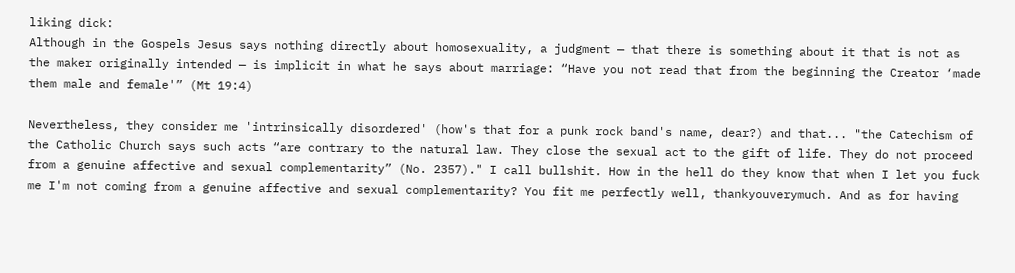liking dick:
Although in the Gospels Jesus says nothing directly about homosexuality, a judgment — that there is something about it that is not as the maker originally intended — is implicit in what he says about marriage: “Have you not read that from the beginning the Creator ‘made them male and female'” (Mt 19:4)

Nevertheless, they consider me 'intrinsically disordered' (how's that for a punk rock band's name, dear?) and that... "the Catechism of the Catholic Church says such acts “are contrary to the natural law. They close the sexual act to the gift of life. They do not proceed from a genuine affective and sexual complementarity” (No. 2357)." I call bullshit. How in the hell do they know that when I let you fuck me I'm not coming from a genuine affective and sexual complementarity? You fit me perfectly well, thankyouverymuch. And as for having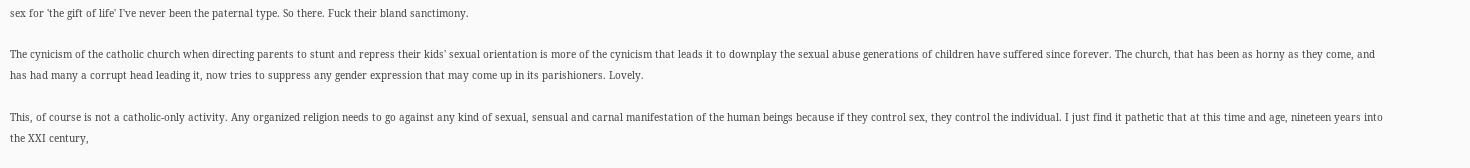sex for 'the gift of life' I've never been the paternal type. So there. Fuck their bland sanctimony.

The cynicism of the catholic church when directing parents to stunt and repress their kids' sexual orientation is more of the cynicism that leads it to downplay the sexual abuse generations of children have suffered since forever. The church, that has been as horny as they come, and has had many a corrupt head leading it, now tries to suppress any gender expression that may come up in its parishioners. Lovely.

This, of course is not a catholic-only activity. Any organized religion needs to go against any kind of sexual, sensual and carnal manifestation of the human beings because if they control sex, they control the individual. I just find it pathetic that at this time and age, nineteen years into the XXI century,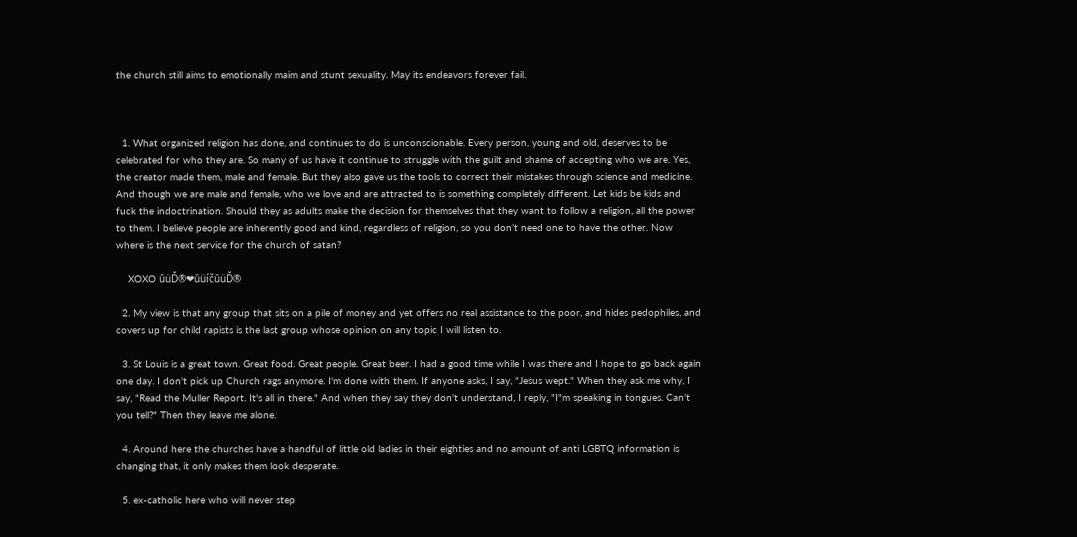the church still aims to emotionally maim and stunt sexuality. May its endeavors forever fail.



  1. What organized religion has done, and continues to do is unconscionable. Every person, young and old, deserves to be celebrated for who they are. So many of us have it continue to struggle with the guilt and shame of accepting who we are. Yes, the creator made them, male and female. But they also gave us the tools to correct their mistakes through science and medicine. And though we are male and female, who we love and are attracted to is something completely different. Let kids be kids and fuck the indoctrination. Should they as adults make the decision for themselves that they want to follow a religion, all the power to them. I believe people are inherently good and kind, regardless of religion, so you don’t need one to have the other. Now where is the next service for the church of satan?

    XOXO ūüĎ®❤ūüíčūüĎ®

  2. My view is that any group that sits on a pile of money and yet offers no real assistance to the poor, and hides pedophiles, and covers up for child rapists is the last group whose opinion on any topic I will listen to.

  3. St Louis is a great town. Great food. Great people. Great beer. I had a good time while I was there and I hope to go back again one day. I don't pick up Church rags anymore. I'm done with them. If anyone asks, I say, "Jesus wept." When they ask me why, I say, "Read the Muller Report. It's all in there." And when they say they don't understand, I reply, "I"m speaking in tongues. Can't you tell?" Then they leave me alone.

  4. Around here the churches have a handful of little old ladies in their eighties and no amount of anti LGBTQ information is changing that, it only makes them look desperate.

  5. ex-catholic here who will never step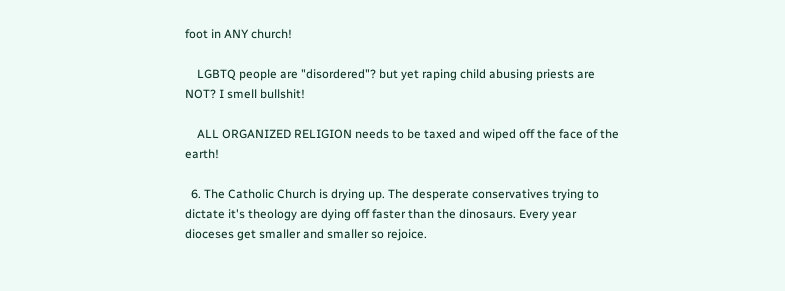foot in ANY church!

    LGBTQ people are "disordered"? but yet raping child abusing priests are NOT? I smell bullshit!

    ALL ORGANIZED RELIGION needs to be taxed and wiped off the face of the earth!

  6. The Catholic Church is drying up. The desperate conservatives trying to dictate it's theology are dying off faster than the dinosaurs. Every year dioceses get smaller and smaller so rejoice.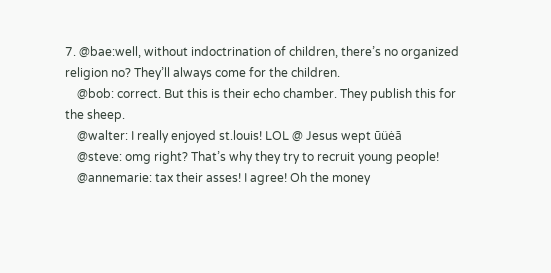7. @bae:well, without indoctrination of children, there’s no organized religion no? They’ll always come for the children.
    @bob: correct. But this is their echo chamber. They publish this for the sheep.
    @walter: I really enjoyed st.louis! LOL @ Jesus wept ūüėā
    @steve: omg right? That’s why they try to recruit young people!
    @annemarie: tax their asses! I agree! Oh the money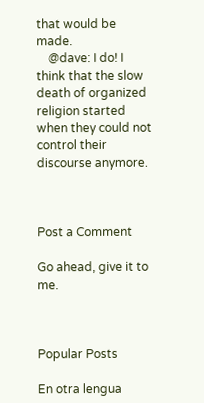that would be made.
    @dave: I do! I think that the slow death of organized religion started when they could not control their discourse anymore.



Post a Comment

Go ahead, give it to me.



Popular Posts

En otra lengua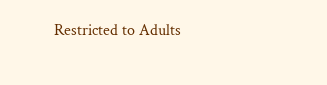Restricted to Adults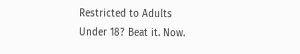Restricted to Adults
Under 18? Beat it. Now.